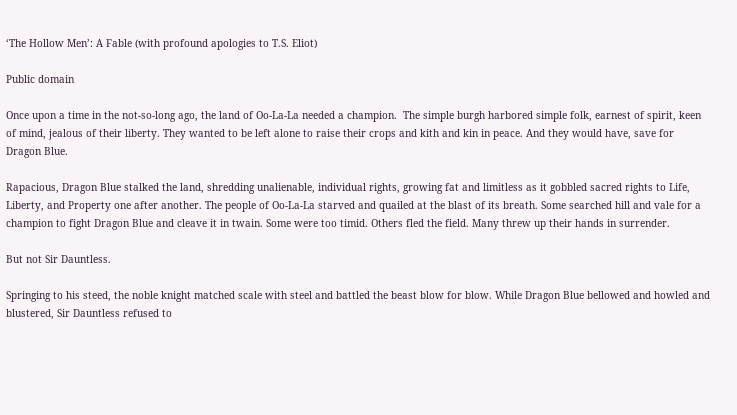‘The Hollow Men’: A Fable (with profound apologies to T.S. Eliot)

Public domain

Once upon a time in the not-so-long ago, the land of Oo-La-La needed a champion.  The simple burgh harbored simple folk, earnest of spirit, keen of mind, jealous of their liberty. They wanted to be left alone to raise their crops and kith and kin in peace. And they would have, save for Dragon Blue.

Rapacious, Dragon Blue stalked the land, shredding unalienable, individual rights, growing fat and limitless as it gobbled sacred rights to Life, Liberty, and Property one after another. The people of Oo-La-La starved and quailed at the blast of its breath. Some searched hill and vale for a champion to fight Dragon Blue and cleave it in twain. Some were too timid. Others fled the field. Many threw up their hands in surrender.

But not Sir Dauntless.

Springing to his steed, the noble knight matched scale with steel and battled the beast blow for blow. While Dragon Blue bellowed and howled and blustered, Sir Dauntless refused to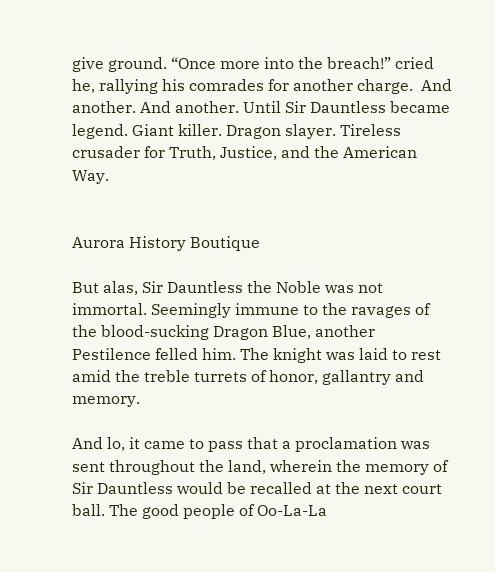give ground. “Once more into the breach!” cried he, rallying his comrades for another charge.  And another. And another. Until Sir Dauntless became legend. Giant killer. Dragon slayer. Tireless crusader for Truth, Justice, and the American Way.


Aurora History Boutique

But alas, Sir Dauntless the Noble was not immortal. Seemingly immune to the ravages of the blood-sucking Dragon Blue, another Pestilence felled him. The knight was laid to rest amid the treble turrets of honor, gallantry and memory.

And lo, it came to pass that a proclamation was sent throughout the land, wherein the memory of Sir Dauntless would be recalled at the next court ball. The good people of Oo-La-La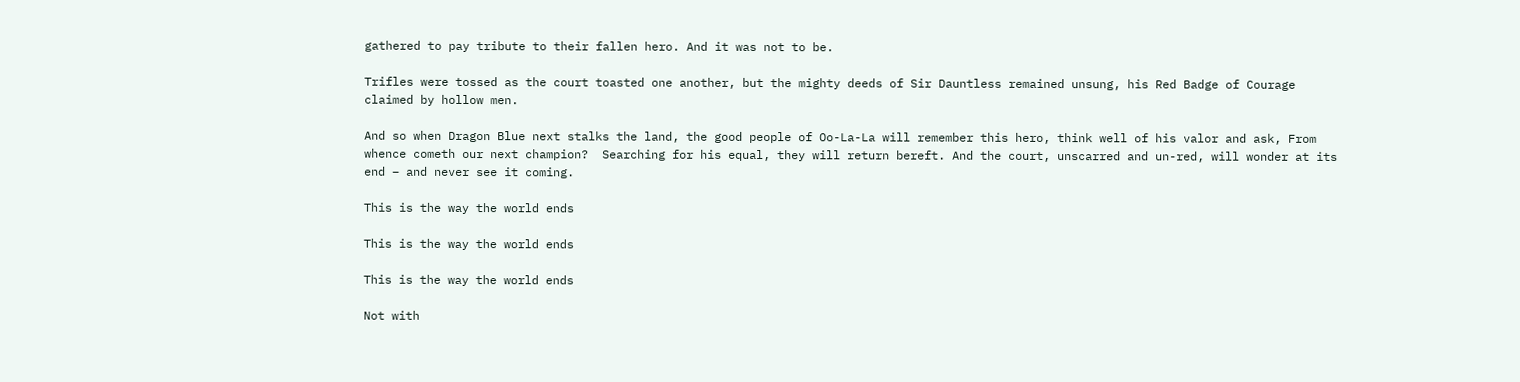gathered to pay tribute to their fallen hero. And it was not to be.

Trifles were tossed as the court toasted one another, but the mighty deeds of Sir Dauntless remained unsung, his Red Badge of Courage claimed by hollow men.

And so when Dragon Blue next stalks the land, the good people of Oo-La-La will remember this hero, think well of his valor and ask, From whence cometh our next champion?  Searching for his equal, they will return bereft. And the court, unscarred and un-red, will wonder at its end – and never see it coming.

This is the way the world ends

This is the way the world ends

This is the way the world ends

Not with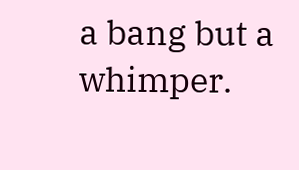a bang but a whimper.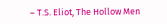– T.S. Eliot, The Hollow Men